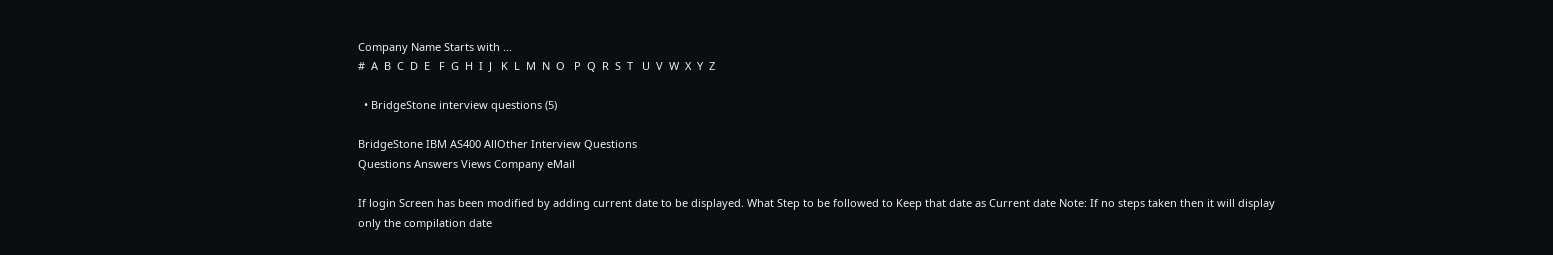Company Name Starts with ...
#  A  B  C  D  E   F  G  H  I  J   K  L  M  N  O   P  Q  R  S  T   U  V  W  X  Y  Z

  • BridgeStone interview questions (5)

BridgeStone IBM AS400 AllOther Interview Questions
Questions Answers Views Company eMail

If login Screen has been modified by adding current date to be displayed. What Step to be followed to Keep that date as Current date Note: If no steps taken then it will display only the compilation date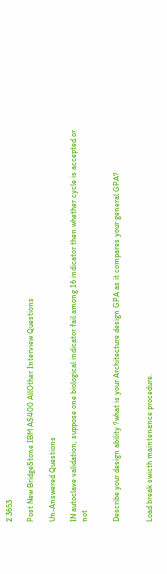2 3653

Post New BridgeStone IBM AS400 AllOther Interview Questions

Un-Answered Questions

IN autoclave validation, suppose one biological indicator fail among 16 indicator then whether cycle is accepted or not


Describe your design ability ?what is your Architecture design GPA as it compares your general GPA?


Load break swicth maintenance procedure.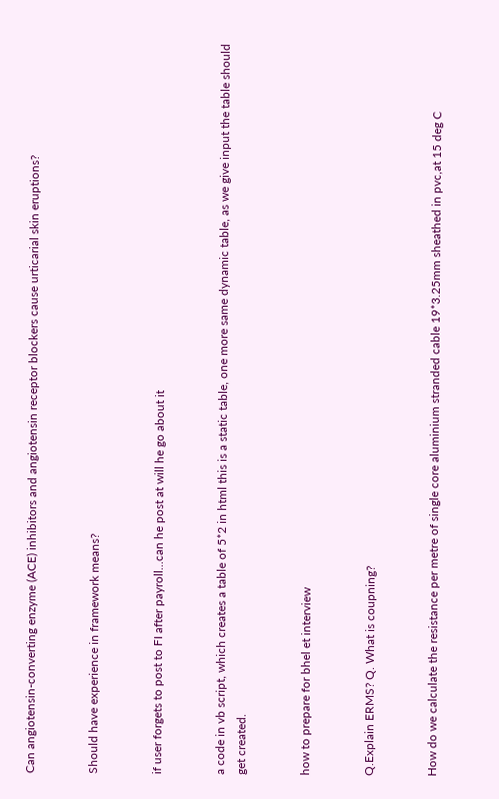Can angiotensin-converting enzyme (ACE) inhibitors and angiotensin receptor blockers cause urticarial skin eruptions?


Should have experience in framework means?


if user forgets to post to FI after payroll...can he post at will he go about it


a code in vb script, which creates a table of 5*2 in html this is a static table, one more same dynamic table, as we give input the table should get created.


how to prepare for bhel et interview


Q.Explain ERMS? Q. What is coupning?


How do we calculate the resistance per metre of single core aluminium stranded cable 19*3.25mm sheathed in pvc,at 15 deg C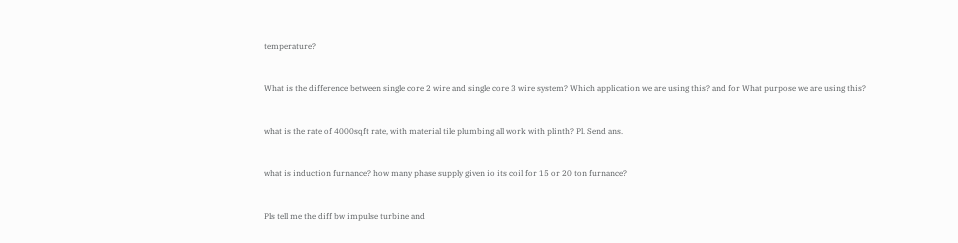temperature?


What is the difference between single core 2 wire and single core 3 wire system? Which application we are using this? and for What purpose we are using this?


what is the rate of 4000sqft rate, with material tile plumbing all work with plinth? Pl. Send ans.


what is induction furnance? how many phase supply given io its coil for 15 or 20 ton furnance?


Pls tell me the diff bw impulse turbine and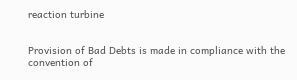reaction turbine


Provision of Bad Debts is made in compliance with the convention of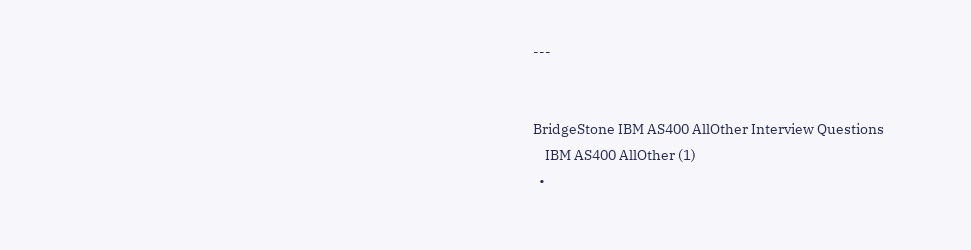---


BridgeStone IBM AS400 AllOther Interview Questions
    IBM AS400 AllOther (1)
  •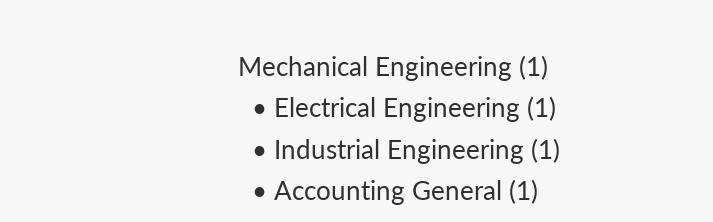Mechanical Engineering (1)
  • Electrical Engineering (1)
  • Industrial Engineering (1)
  • Accounting General (1)